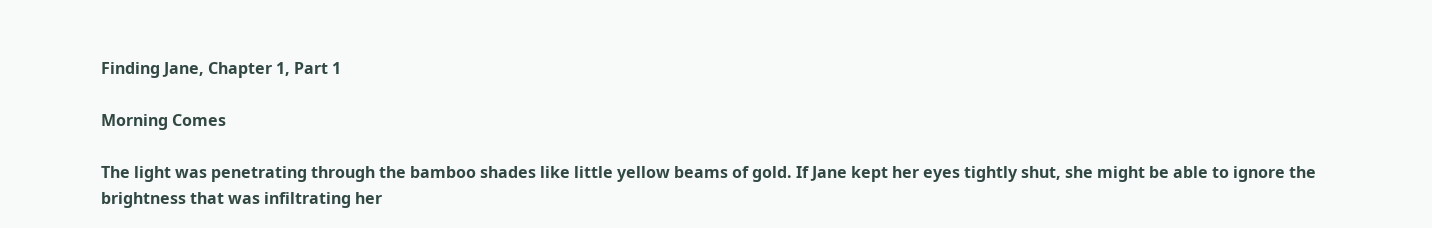Finding Jane, Chapter 1, Part 1

Morning Comes

The light was penetrating through the bamboo shades like little yellow beams of gold. If Jane kept her eyes tightly shut, she might be able to ignore the brightness that was infiltrating her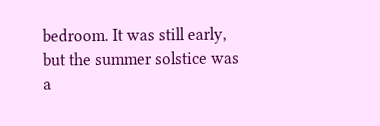bedroom. It was still early, but the summer solstice was a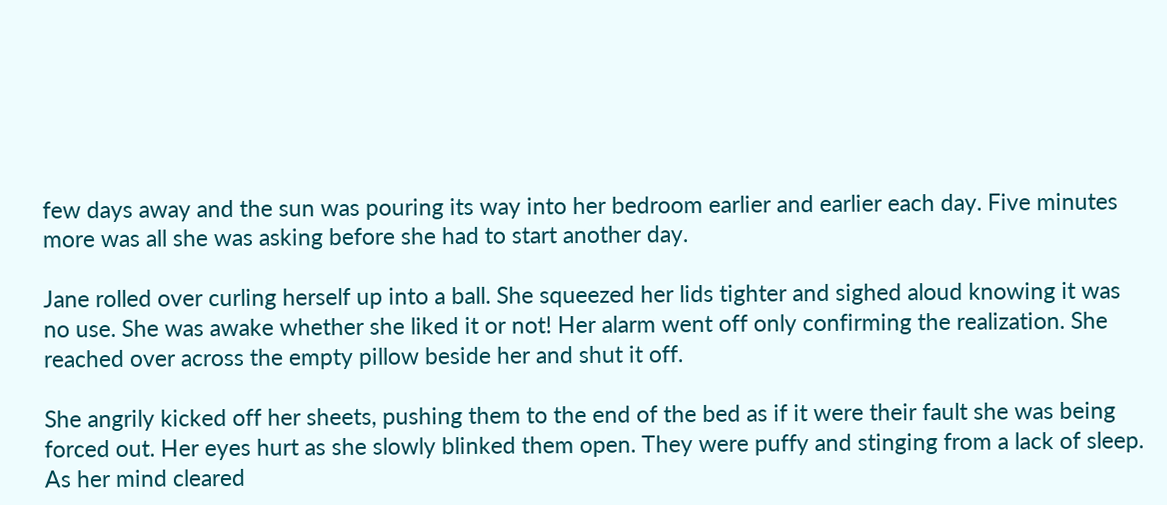few days away and the sun was pouring its way into her bedroom earlier and earlier each day. Five minutes more was all she was asking before she had to start another day.

Jane rolled over curling herself up into a ball. She squeezed her lids tighter and sighed aloud knowing it was no use. She was awake whether she liked it or not! Her alarm went off only confirming the realization. She reached over across the empty pillow beside her and shut it off.

She angrily kicked off her sheets, pushing them to the end of the bed as if it were their fault she was being forced out. Her eyes hurt as she slowly blinked them open. They were puffy and stinging from a lack of sleep. As her mind cleared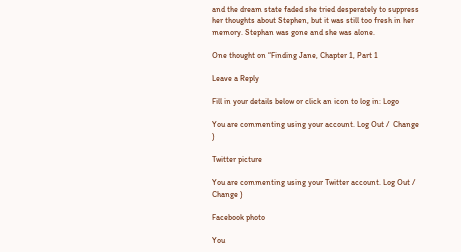and the dream state faded she tried desperately to suppress her thoughts about Stephen, but it was still too fresh in her memory. Stephan was gone and she was alone.

One thought on “Finding Jane, Chapter 1, Part 1

Leave a Reply

Fill in your details below or click an icon to log in: Logo

You are commenting using your account. Log Out /  Change )

Twitter picture

You are commenting using your Twitter account. Log Out /  Change )

Facebook photo

You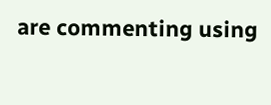are commenting using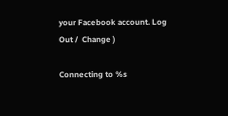your Facebook account. Log Out /  Change )

Connecting to %s